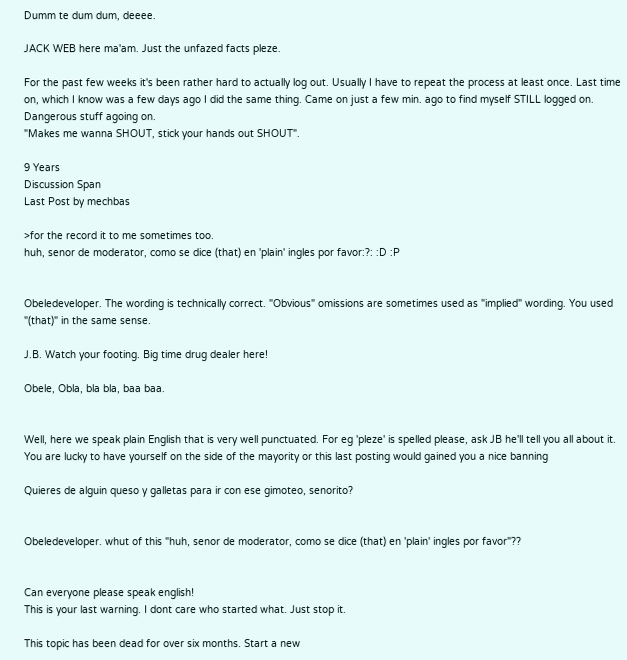Dumm te dum dum, deeee.

JACK WEB here ma'am. Just the unfazed facts pleze.

For the past few weeks it's been rather hard to actually log out. Usually I have to repeat the process at least once. Last time on, which I know was a few days ago I did the same thing. Came on just a few min. ago to find myself STILL logged on. Dangerous stuff agoing on.
"Makes me wanna SHOUT, stick your hands out SHOUT".

9 Years
Discussion Span
Last Post by mechbas

>for the record it to me sometimes too.
huh, senor de moderator, como se dice (that) en 'plain' ingles por favor:?: :D :P


Obeledeveloper. The wording is technically correct. "Obvious" omissions are sometimes used as "implied" wording. You used "(that)" in the same sense.

J.B. Watch your footing. Big time drug dealer here!

Obele, Obla, bla bla, baa baa.


Well, here we speak plain English that is very well punctuated. For eg 'pleze' is spelled please, ask JB he'll tell you all about it.
You are lucky to have yourself on the side of the mayority or this last posting would gained you a nice banning

Quieres de alguin queso y galletas para ir con ese gimoteo, senorito?


Obeledeveloper. whut of this "huh, senor de moderator, como se dice (that) en 'plain' ingles por favor"??


Can everyone please speak english!
This is your last warning. I dont care who started what. Just stop it.

This topic has been dead for over six months. Start a new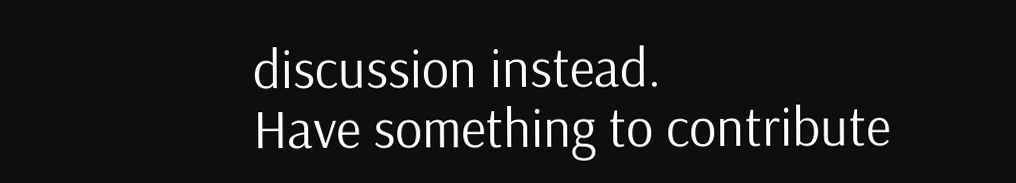discussion instead.
Have something to contribute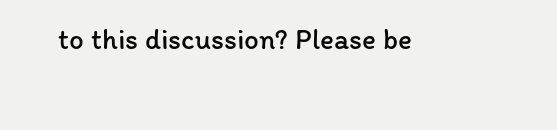to this discussion? Please be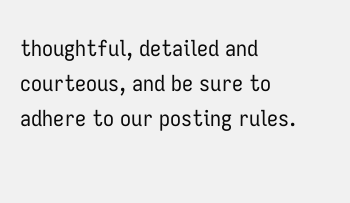thoughtful, detailed and courteous, and be sure to adhere to our posting rules.